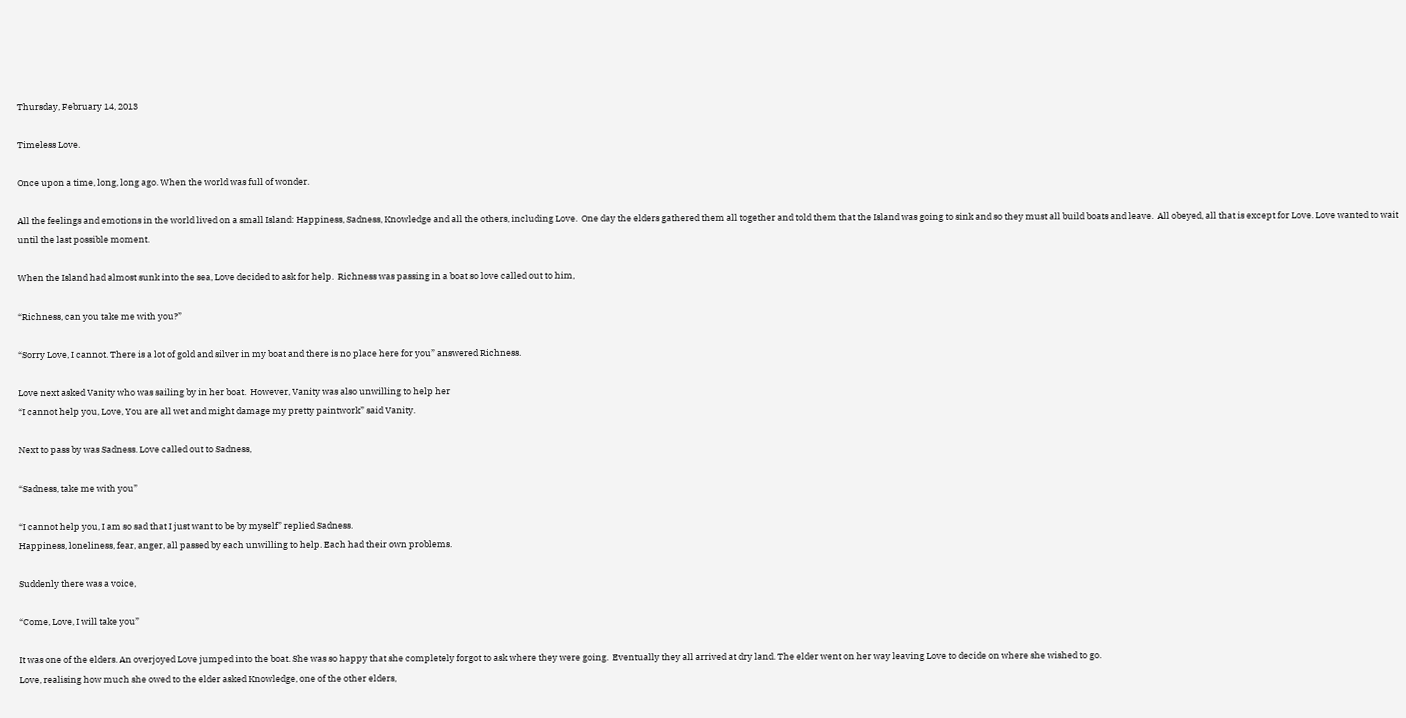Thursday, February 14, 2013

Timeless Love.

Once upon a time, long, long ago. When the world was full of wonder.

All the feelings and emotions in the world lived on a small Island: Happiness, Sadness, Knowledge and all the others, including Love.  One day the elders gathered them all together and told them that the Island was going to sink and so they must all build boats and leave.  All obeyed, all that is except for Love. Love wanted to wait until the last possible moment.

When the Island had almost sunk into the sea, Love decided to ask for help.  Richness was passing in a boat so love called out to him,

“Richness, can you take me with you?”

“Sorry Love, I cannot. There is a lot of gold and silver in my boat and there is no place here for you” answered Richness.

Love next asked Vanity who was sailing by in her boat.  However, Vanity was also unwilling to help her
“I cannot help you, Love, You are all wet and might damage my pretty paintwork” said Vanity.

Next to pass by was Sadness. Love called out to Sadness,

“Sadness, take me with you”

“I cannot help you, I am so sad that I just want to be by myself” replied Sadness.
Happiness, loneliness, fear, anger, all passed by each unwilling to help. Each had their own problems.

Suddenly there was a voice,

“Come, Love, I will take you”

It was one of the elders. An overjoyed Love jumped into the boat. She was so happy that she completely forgot to ask where they were going.  Eventually they all arrived at dry land. The elder went on her way leaving Love to decide on where she wished to go.
Love, realising how much she owed to the elder asked Knowledge, one of the other elders,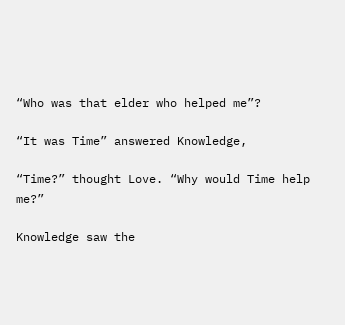“Who was that elder who helped me”?

“It was Time” answered Knowledge,

“Time?” thought Love. “Why would Time help me?”

Knowledge saw the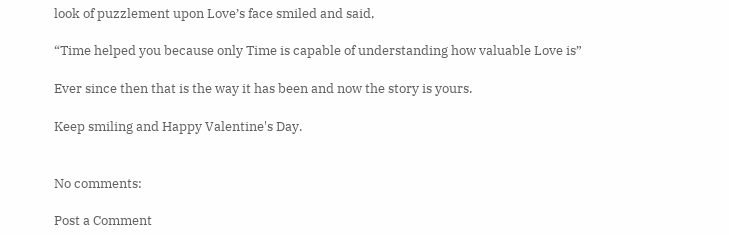look of puzzlement upon Love’s face smiled and said,

“Time helped you because only Time is capable of understanding how valuable Love is”

Ever since then that is the way it has been and now the story is yours.

Keep smiling and Happy Valentine's Day.


No comments:

Post a Comment